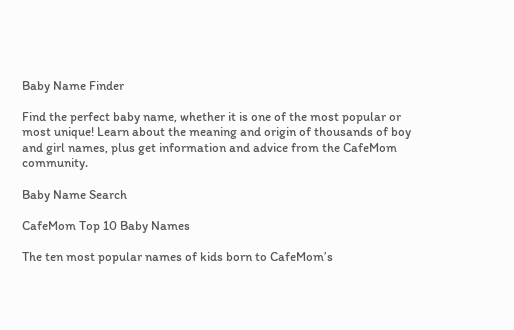Baby Name Finder

Find the perfect baby name, whether it is one of the most popular or most unique! Learn about the meaning and origin of thousands of boy and girl names, plus get information and advice from the CafeMom community.

Baby Name Search

CafeMom Top 10 Baby Names

The ten most popular names of kids born to CafeMom’s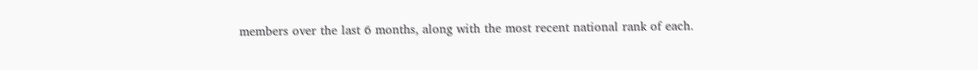members over the last 6 months, along with the most recent national rank of each.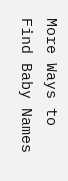More Ways to Find Baby Names